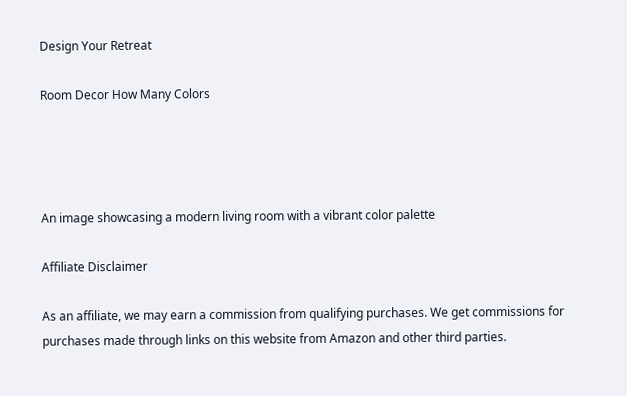Design Your Retreat

Room Decor How Many Colors




An image showcasing a modern living room with a vibrant color palette

Affiliate Disclaimer

As an affiliate, we may earn a commission from qualifying purchases. We get commissions for purchases made through links on this website from Amazon and other third parties.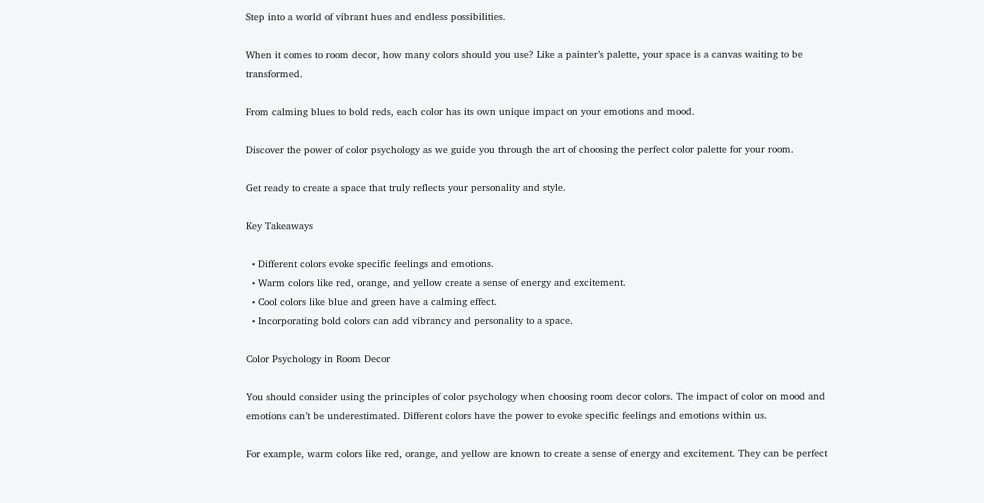Step into a world of vibrant hues and endless possibilities.

When it comes to room decor, how many colors should you use? Like a painter’s palette, your space is a canvas waiting to be transformed.

From calming blues to bold reds, each color has its own unique impact on your emotions and mood.

Discover the power of color psychology as we guide you through the art of choosing the perfect color palette for your room.

Get ready to create a space that truly reflects your personality and style.

Key Takeaways

  • Different colors evoke specific feelings and emotions.
  • Warm colors like red, orange, and yellow create a sense of energy and excitement.
  • Cool colors like blue and green have a calming effect.
  • Incorporating bold colors can add vibrancy and personality to a space.

Color Psychology in Room Decor

You should consider using the principles of color psychology when choosing room decor colors. The impact of color on mood and emotions can’t be underestimated. Different colors have the power to evoke specific feelings and emotions within us.

For example, warm colors like red, orange, and yellow are known to create a sense of energy and excitement. They can be perfect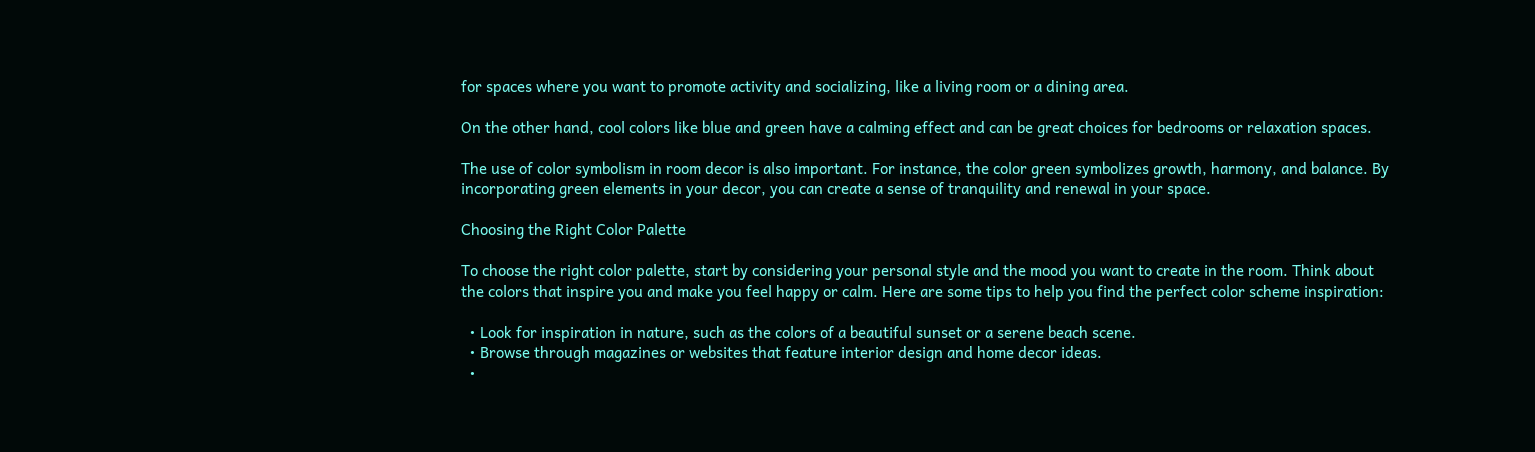for spaces where you want to promote activity and socializing, like a living room or a dining area.

On the other hand, cool colors like blue and green have a calming effect and can be great choices for bedrooms or relaxation spaces.

The use of color symbolism in room decor is also important. For instance, the color green symbolizes growth, harmony, and balance. By incorporating green elements in your decor, you can create a sense of tranquility and renewal in your space.

Choosing the Right Color Palette

To choose the right color palette, start by considering your personal style and the mood you want to create in the room. Think about the colors that inspire you and make you feel happy or calm. Here are some tips to help you find the perfect color scheme inspiration:

  • Look for inspiration in nature, such as the colors of a beautiful sunset or a serene beach scene.
  • Browse through magazines or websites that feature interior design and home decor ideas.
  •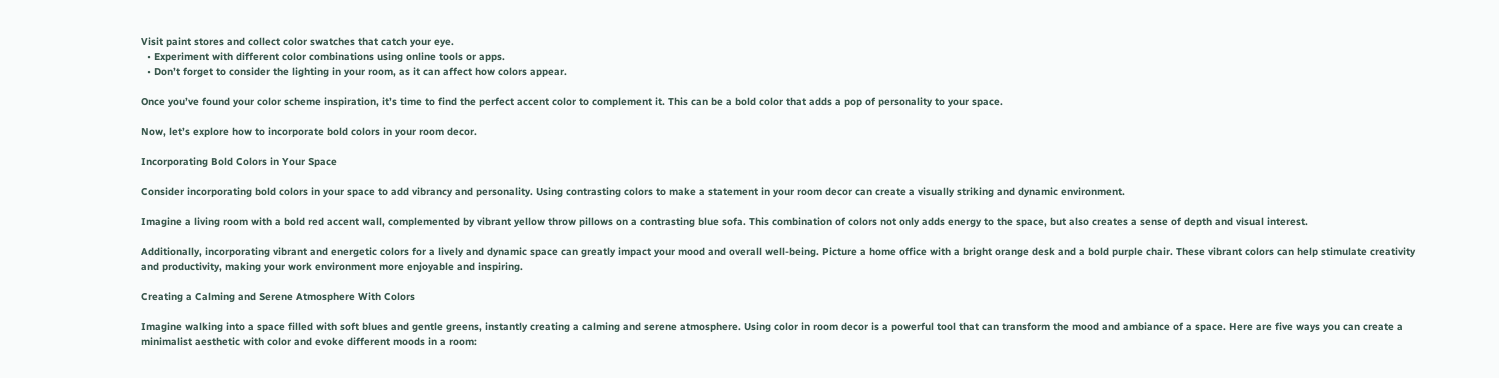Visit paint stores and collect color swatches that catch your eye.
  • Experiment with different color combinations using online tools or apps.
  • Don’t forget to consider the lighting in your room, as it can affect how colors appear.

Once you’ve found your color scheme inspiration, it’s time to find the perfect accent color to complement it. This can be a bold color that adds a pop of personality to your space.

Now, let’s explore how to incorporate bold colors in your room decor.

Incorporating Bold Colors in Your Space

Consider incorporating bold colors in your space to add vibrancy and personality. Using contrasting colors to make a statement in your room decor can create a visually striking and dynamic environment.

Imagine a living room with a bold red accent wall, complemented by vibrant yellow throw pillows on a contrasting blue sofa. This combination of colors not only adds energy to the space, but also creates a sense of depth and visual interest.

Additionally, incorporating vibrant and energetic colors for a lively and dynamic space can greatly impact your mood and overall well-being. Picture a home office with a bright orange desk and a bold purple chair. These vibrant colors can help stimulate creativity and productivity, making your work environment more enjoyable and inspiring.

Creating a Calming and Serene Atmosphere With Colors

Imagine walking into a space filled with soft blues and gentle greens, instantly creating a calming and serene atmosphere. Using color in room decor is a powerful tool that can transform the mood and ambiance of a space. Here are five ways you can create a minimalist aesthetic with color and evoke different moods in a room: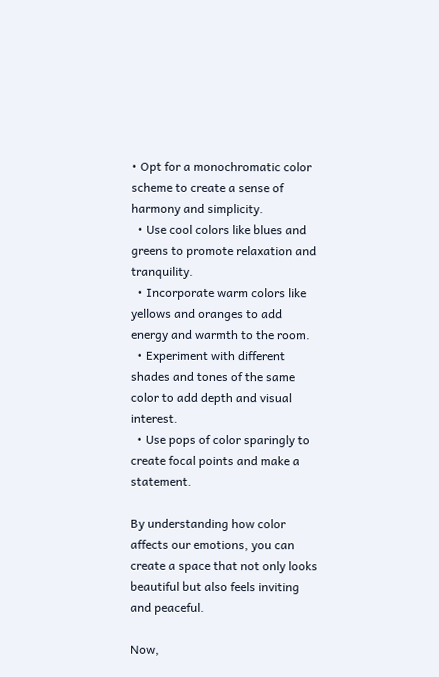• Opt for a monochromatic color scheme to create a sense of harmony and simplicity.
  • Use cool colors like blues and greens to promote relaxation and tranquility.
  • Incorporate warm colors like yellows and oranges to add energy and warmth to the room.
  • Experiment with different shades and tones of the same color to add depth and visual interest.
  • Use pops of color sparingly to create focal points and make a statement.

By understanding how color affects our emotions, you can create a space that not only looks beautiful but also feels inviting and peaceful.

Now,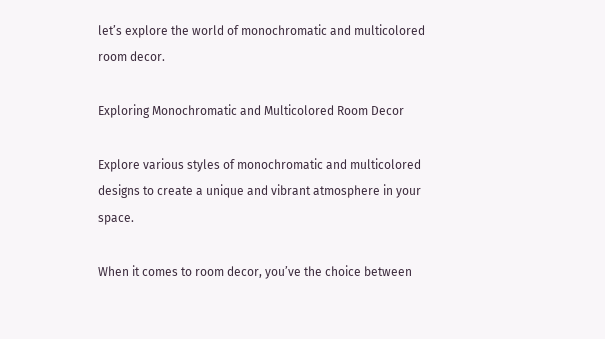let’s explore the world of monochromatic and multicolored room decor.

Exploring Monochromatic and Multicolored Room Decor

Explore various styles of monochromatic and multicolored designs to create a unique and vibrant atmosphere in your space.

When it comes to room decor, you’ve the choice between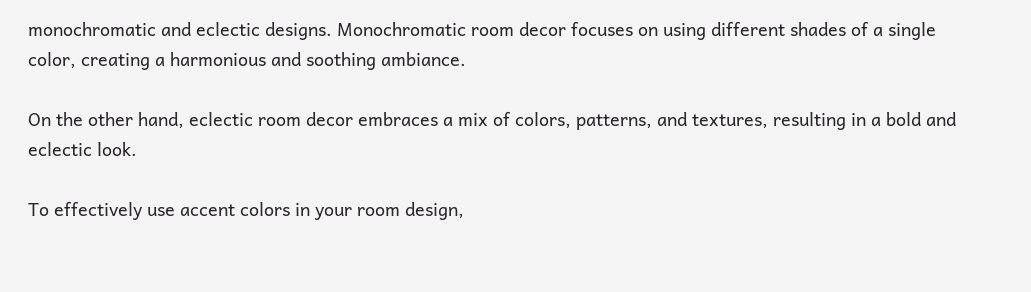monochromatic and eclectic designs. Monochromatic room decor focuses on using different shades of a single color, creating a harmonious and soothing ambiance.

On the other hand, eclectic room decor embraces a mix of colors, patterns, and textures, resulting in a bold and eclectic look.

To effectively use accent colors in your room design,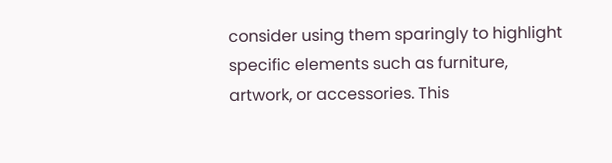consider using them sparingly to highlight specific elements such as furniture, artwork, or accessories. This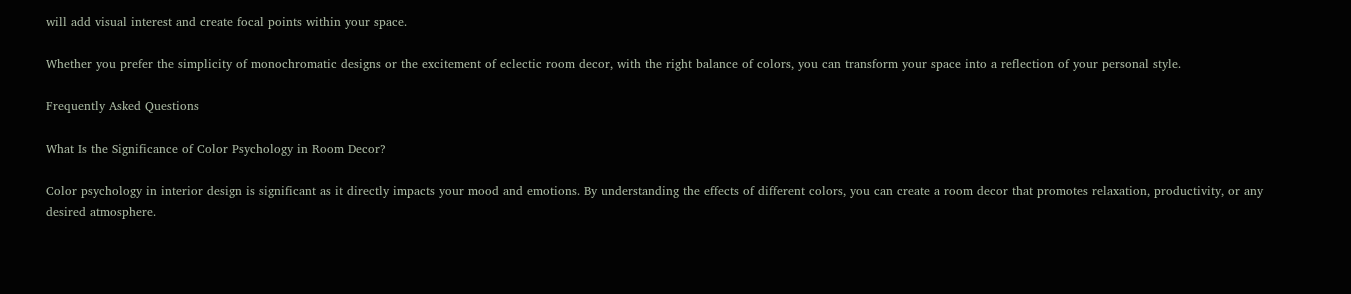will add visual interest and create focal points within your space.

Whether you prefer the simplicity of monochromatic designs or the excitement of eclectic room decor, with the right balance of colors, you can transform your space into a reflection of your personal style.

Frequently Asked Questions

What Is the Significance of Color Psychology in Room Decor?

Color psychology in interior design is significant as it directly impacts your mood and emotions. By understanding the effects of different colors, you can create a room decor that promotes relaxation, productivity, or any desired atmosphere.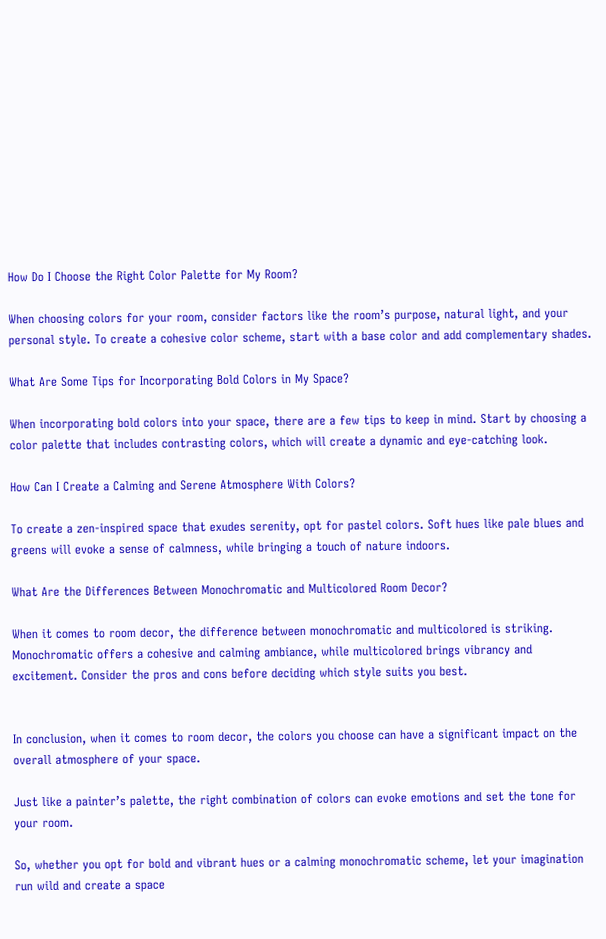How Do I Choose the Right Color Palette for My Room?

When choosing colors for your room, consider factors like the room’s purpose, natural light, and your personal style. To create a cohesive color scheme, start with a base color and add complementary shades.

What Are Some Tips for Incorporating Bold Colors in My Space?

When incorporating bold colors into your space, there are a few tips to keep in mind. Start by choosing a color palette that includes contrasting colors, which will create a dynamic and eye-catching look.

How Can I Create a Calming and Serene Atmosphere With Colors?

To create a zen-inspired space that exudes serenity, opt for pastel colors. Soft hues like pale blues and greens will evoke a sense of calmness, while bringing a touch of nature indoors.

What Are the Differences Between Monochromatic and Multicolored Room Decor?

When it comes to room decor, the difference between monochromatic and multicolored is striking. Monochromatic offers a cohesive and calming ambiance, while multicolored brings vibrancy and excitement. Consider the pros and cons before deciding which style suits you best.


In conclusion, when it comes to room decor, the colors you choose can have a significant impact on the overall atmosphere of your space.

Just like a painter’s palette, the right combination of colors can evoke emotions and set the tone for your room.

So, whether you opt for bold and vibrant hues or a calming monochromatic scheme, let your imagination run wild and create a space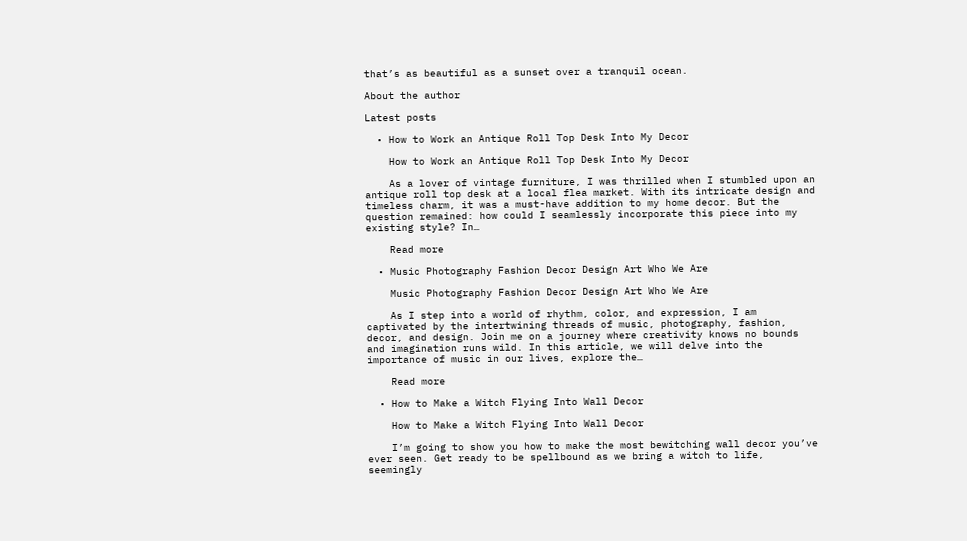that’s as beautiful as a sunset over a tranquil ocean.

About the author

Latest posts

  • How to Work an Antique Roll Top Desk Into My Decor

    How to Work an Antique Roll Top Desk Into My Decor

    As a lover of vintage furniture, I was thrilled when I stumbled upon an antique roll top desk at a local flea market. With its intricate design and timeless charm, it was a must-have addition to my home decor. But the question remained: how could I seamlessly incorporate this piece into my existing style? In…

    Read more

  • Music Photography Fashion Decor Design Art Who We Are

    Music Photography Fashion Decor Design Art Who We Are

    As I step into a world of rhythm, color, and expression, I am captivated by the intertwining threads of music, photography, fashion, decor, and design. Join me on a journey where creativity knows no bounds and imagination runs wild. In this article, we will delve into the importance of music in our lives, explore the…

    Read more

  • How to Make a Witch Flying Into Wall Decor

    How to Make a Witch Flying Into Wall Decor

    I’m going to show you how to make the most bewitching wall decor you’ve ever seen. Get ready to be spellbound as we bring a witch to life, seemingly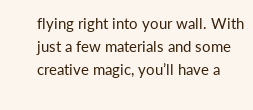flying right into your wall. With just a few materials and some creative magic, you’ll have a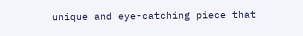unique and eye-catching piece that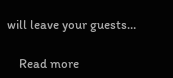will leave your guests…

    Read more